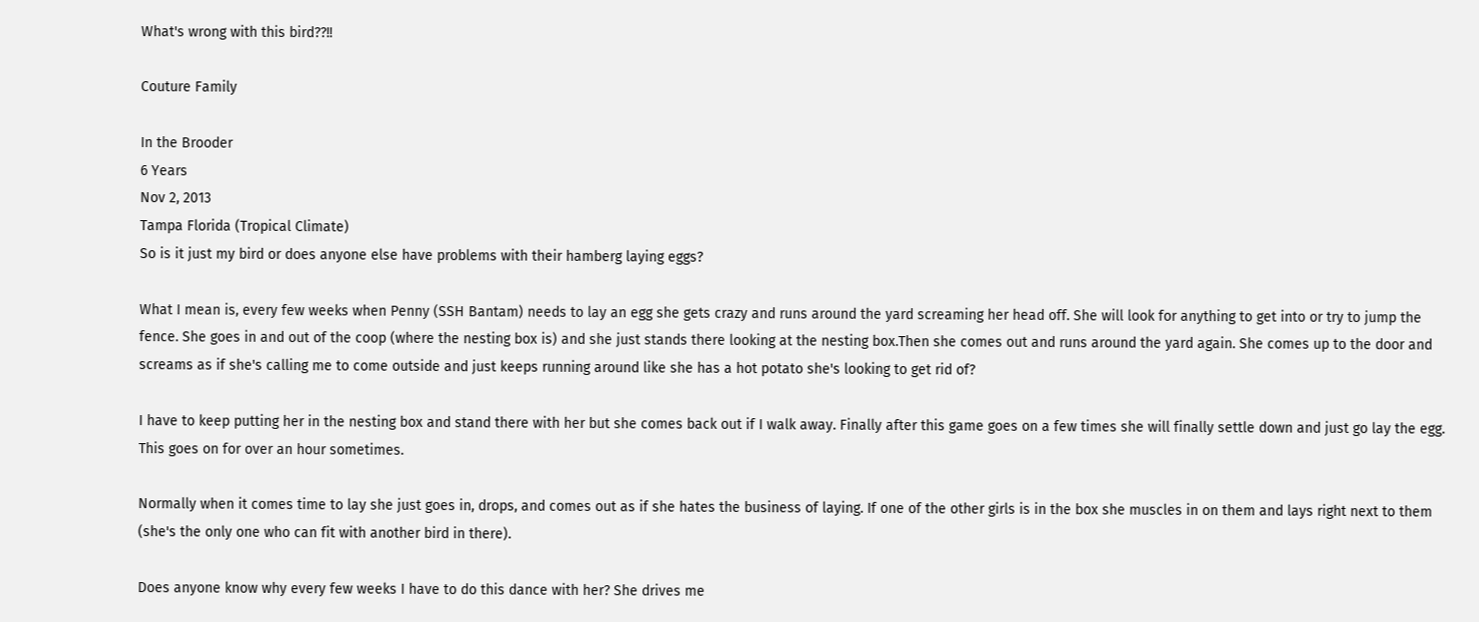What's wrong with this bird??!!

Couture Family

In the Brooder
6 Years
Nov 2, 2013
Tampa Florida (Tropical Climate)
So is it just my bird or does anyone else have problems with their hamberg laying eggs?

What I mean is, every few weeks when Penny (SSH Bantam) needs to lay an egg she gets crazy and runs around the yard screaming her head off. She will look for anything to get into or try to jump the fence. She goes in and out of the coop (where the nesting box is) and she just stands there looking at the nesting box.Then she comes out and runs around the yard again. She comes up to the door and screams as if she's calling me to come outside and just keeps running around like she has a hot potato she's looking to get rid of?

I have to keep putting her in the nesting box and stand there with her but she comes back out if I walk away. Finally after this game goes on a few times she will finally settle down and just go lay the egg. This goes on for over an hour sometimes.

Normally when it comes time to lay she just goes in, drops, and comes out as if she hates the business of laying. If one of the other girls is in the box she muscles in on them and lays right next to them (she's the only one who can fit with another bird in there).

Does anyone know why every few weeks I have to do this dance with her? She drives me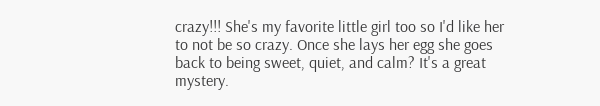crazy!!! She's my favorite little girl too so I'd like her to not be so crazy. Once she lays her egg she goes back to being sweet, quiet, and calm? It's a great mystery.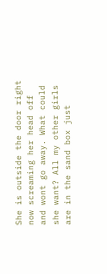She is outside the door right now screaming her head off and wont go away. What could she want? All my other girls are in the sand box just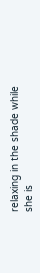relaxing in the shade while she is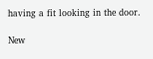having a fit looking in the door.

New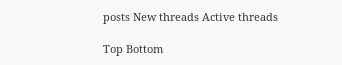posts New threads Active threads

Top Bottom